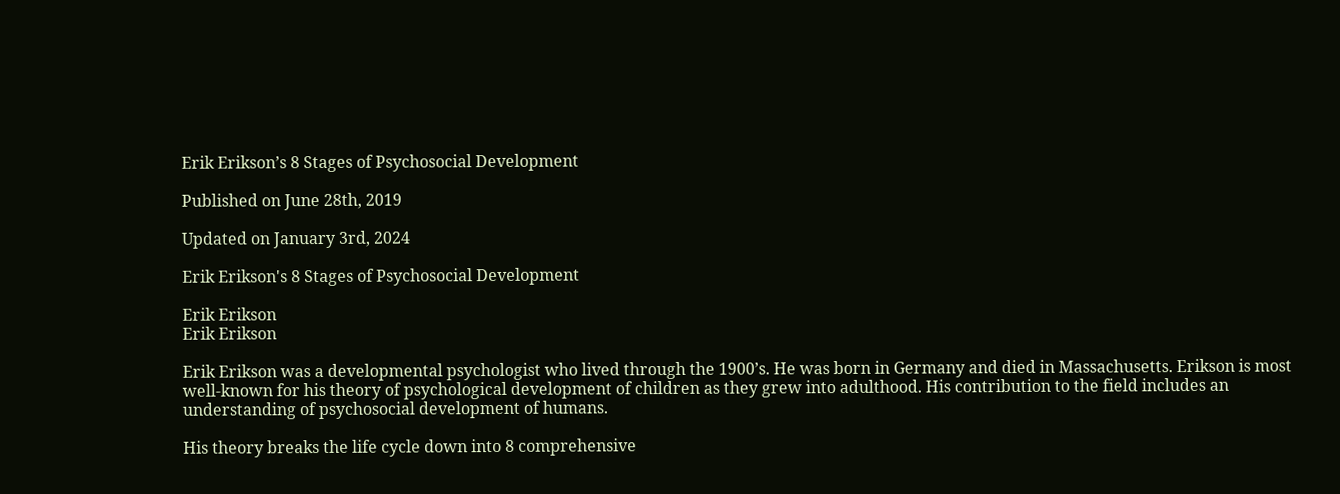Erik Erikson’s 8 Stages of Psychosocial Development

Published on June 28th, 2019

Updated on January 3rd, 2024

Erik Erikson's 8 Stages of Psychosocial Development

Erik Erikson
Erik Erikson

Erik Erikson was a developmental psychologist who lived through the 1900’s. He was born in Germany and died in Massachusetts. Erikson is most well-known for his theory of psychological development of children as they grew into adulthood. His contribution to the field includes an understanding of psychosocial development of humans.

His theory breaks the life cycle down into 8 comprehensive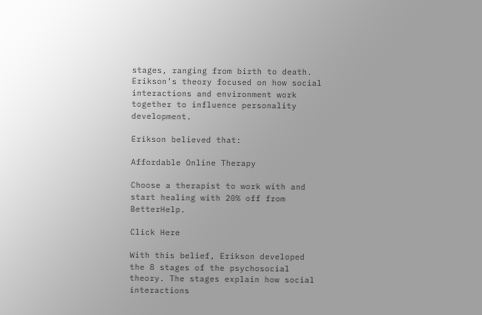stages, ranging from birth to death. Erikson’s theory focused on how social interactions and environment work together to influence personality development.

Erikson believed that:

Affordable Online Therapy

Choose a therapist to work with and start healing with 20% off from BetterHelp.

Click Here

With this belief, Erikson developed the 8 stages of the psychosocial theory. The stages explain how social interactions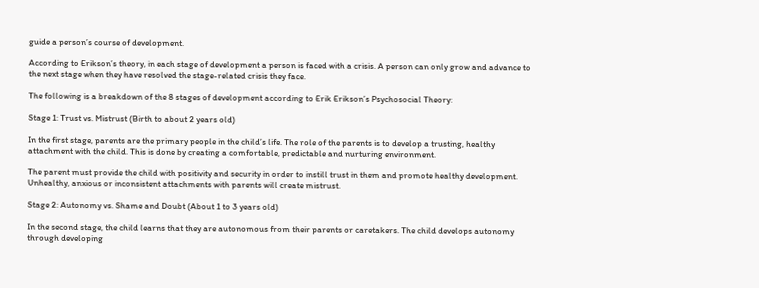guide a person’s course of development.

According to Erikson’s theory, in each stage of development a person is faced with a crisis. A person can only grow and advance to the next stage when they have resolved the stage-related crisis they face.

The following is a breakdown of the 8 stages of development according to Erik Erikson’s Psychosocial Theory:

Stage 1: Trust vs. Mistrust (Birth to about 2 years old)

In the first stage, parents are the primary people in the child’s life. The role of the parents is to develop a trusting, healthy attachment with the child. This is done by creating a comfortable, predictable and nurturing environment.

The parent must provide the child with positivity and security in order to instill trust in them and promote healthy development. Unhealthy, anxious or inconsistent attachments with parents will create mistrust.

Stage 2: Autonomy vs. Shame and Doubt (About 1 to 3 years old)

In the second stage, the child learns that they are autonomous from their parents or caretakers. The child develops autonomy through developing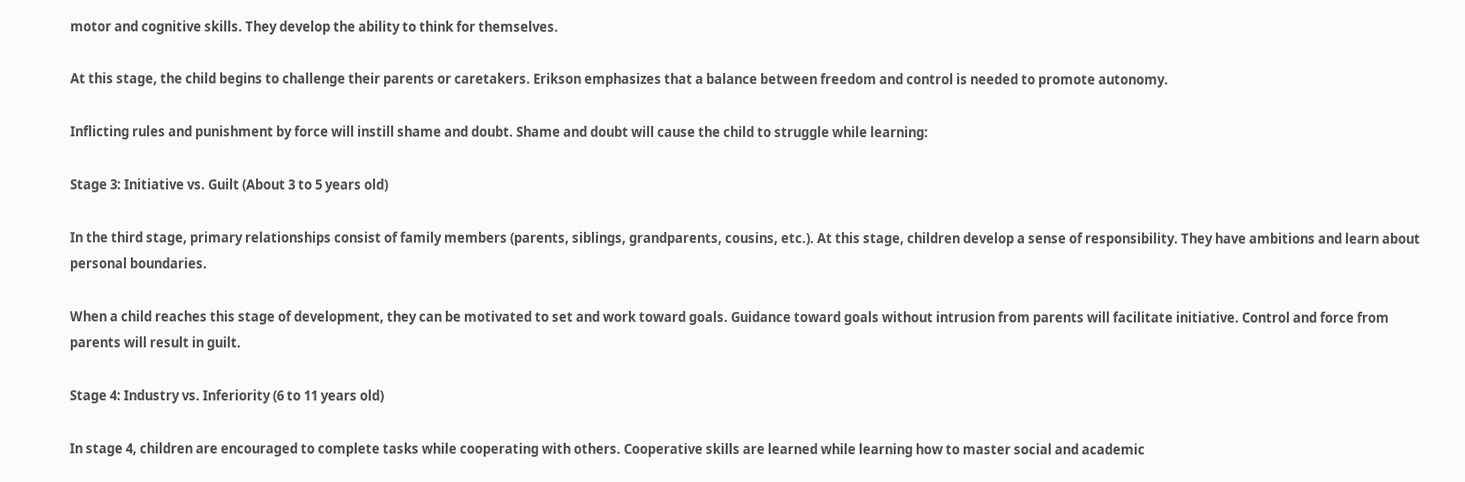motor and cognitive skills. They develop the ability to think for themselves.

At this stage, the child begins to challenge their parents or caretakers. Erikson emphasizes that a balance between freedom and control is needed to promote autonomy.

Inflicting rules and punishment by force will instill shame and doubt. Shame and doubt will cause the child to struggle while learning:

Stage 3: Initiative vs. Guilt (About 3 to 5 years old)

In the third stage, primary relationships consist of family members (parents, siblings, grandparents, cousins, etc.). At this stage, children develop a sense of responsibility. They have ambitions and learn about personal boundaries.

When a child reaches this stage of development, they can be motivated to set and work toward goals. Guidance toward goals without intrusion from parents will facilitate initiative. Control and force from parents will result in guilt.

Stage 4: Industry vs. Inferiority (6 to 11 years old)

In stage 4, children are encouraged to complete tasks while cooperating with others. Cooperative skills are learned while learning how to master social and academic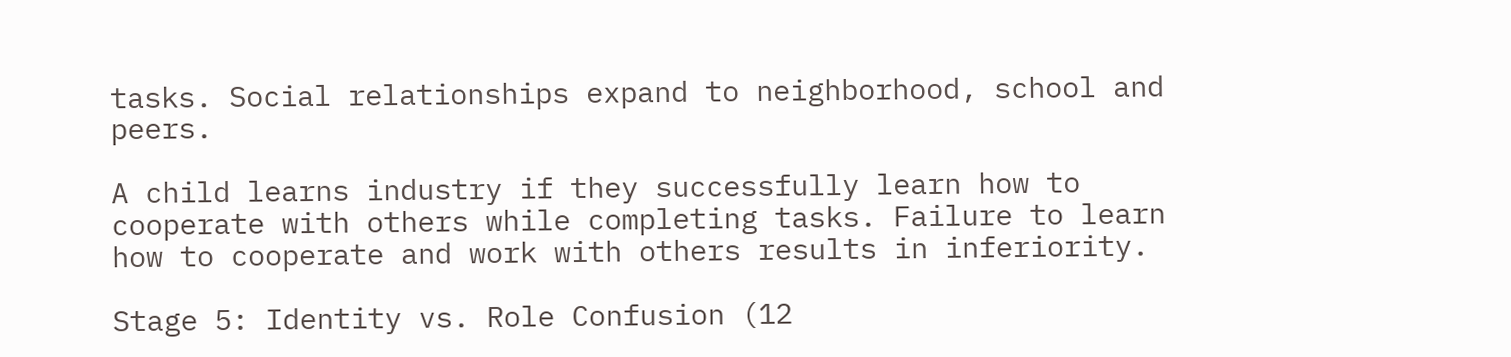tasks. Social relationships expand to neighborhood, school and peers.

A child learns industry if they successfully learn how to cooperate with others while completing tasks. Failure to learn how to cooperate and work with others results in inferiority.

Stage 5: Identity vs. Role Confusion (12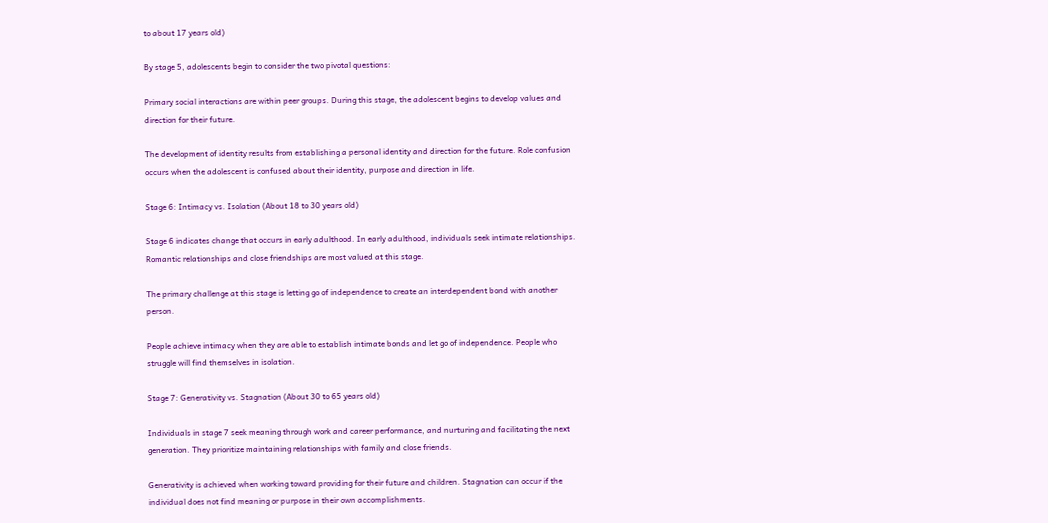to about 17 years old)

By stage 5, adolescents begin to consider the two pivotal questions:

Primary social interactions are within peer groups. During this stage, the adolescent begins to develop values and direction for their future.

The development of identity results from establishing a personal identity and direction for the future. Role confusion occurs when the adolescent is confused about their identity, purpose and direction in life.

Stage 6: Intimacy vs. Isolation (About 18 to 30 years old)

Stage 6 indicates change that occurs in early adulthood. In early adulthood, individuals seek intimate relationships. Romantic relationships and close friendships are most valued at this stage.

The primary challenge at this stage is letting go of independence to create an interdependent bond with another person.

People achieve intimacy when they are able to establish intimate bonds and let go of independence. People who struggle will find themselves in isolation.

Stage 7: Generativity vs. Stagnation (About 30 to 65 years old)

Individuals in stage 7 seek meaning through work and career performance, and nurturing and facilitating the next generation. They prioritize maintaining relationships with family and close friends.

Generativity is achieved when working toward providing for their future and children. Stagnation can occur if the individual does not find meaning or purpose in their own accomplishments.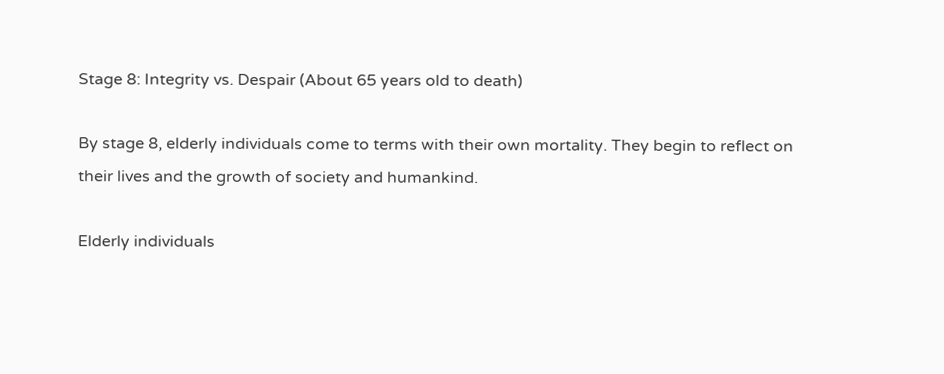Stage 8: Integrity vs. Despair (About 65 years old to death)

By stage 8, elderly individuals come to terms with their own mortality. They begin to reflect on their lives and the growth of society and humankind.

Elderly individuals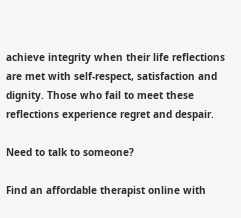achieve integrity when their life reflections are met with self-respect, satisfaction and dignity. Those who fail to meet these reflections experience regret and despair.

Need to talk to someone?

Find an affordable therapist online with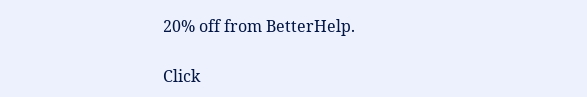20% off from BetterHelp.

Click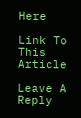Here

Link To This Article

Leave A Reply